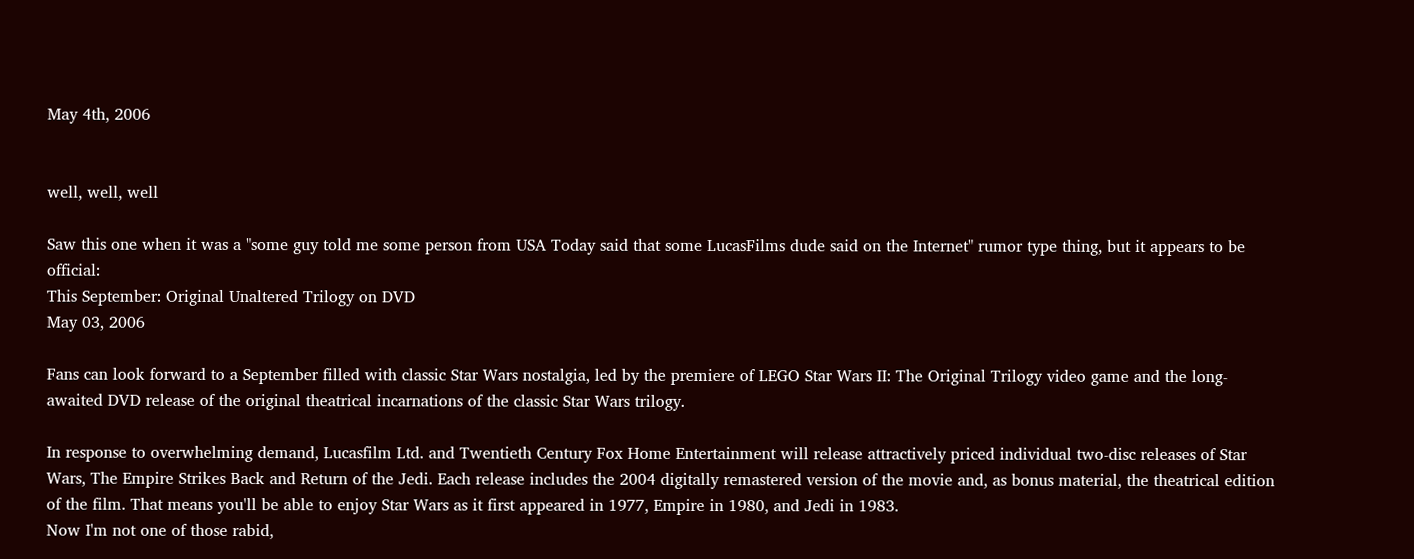May 4th, 2006


well, well, well

Saw this one when it was a "some guy told me some person from USA Today said that some LucasFilms dude said on the Internet" rumor type thing, but it appears to be official:
This September: Original Unaltered Trilogy on DVD
May 03, 2006

Fans can look forward to a September filled with classic Star Wars nostalgia, led by the premiere of LEGO Star Wars II: The Original Trilogy video game and the long-awaited DVD release of the original theatrical incarnations of the classic Star Wars trilogy.

In response to overwhelming demand, Lucasfilm Ltd. and Twentieth Century Fox Home Entertainment will release attractively priced individual two-disc releases of Star Wars, The Empire Strikes Back and Return of the Jedi. Each release includes the 2004 digitally remastered version of the movie and, as bonus material, the theatrical edition of the film. That means you'll be able to enjoy Star Wars as it first appeared in 1977, Empire in 1980, and Jedi in 1983.
Now I'm not one of those rabid,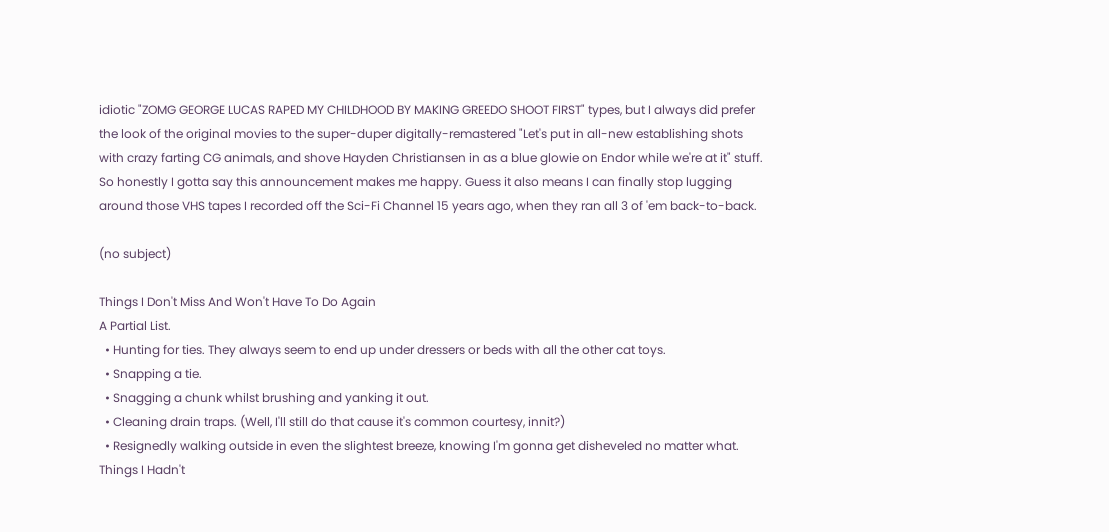idiotic "ZOMG GEORGE LUCAS RAPED MY CHILDHOOD BY MAKING GREEDO SHOOT FIRST" types, but I always did prefer the look of the original movies to the super-duper digitally-remastered "Let's put in all-new establishing shots with crazy farting CG animals, and shove Hayden Christiansen in as a blue glowie on Endor while we're at it" stuff. So honestly I gotta say this announcement makes me happy. Guess it also means I can finally stop lugging around those VHS tapes I recorded off the Sci-Fi Channel 15 years ago, when they ran all 3 of 'em back-to-back.

(no subject)

Things I Don't Miss And Won't Have To Do Again
A Partial List.
  • Hunting for ties. They always seem to end up under dressers or beds with all the other cat toys.
  • Snapping a tie.
  • Snagging a chunk whilst brushing and yanking it out.
  • Cleaning drain traps. (Well, I'll still do that cause it's common courtesy, innit?)
  • Resignedly walking outside in even the slightest breeze, knowing I'm gonna get disheveled no matter what.
Things I Hadn't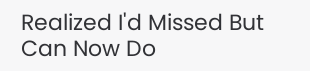Realized I'd Missed But Can Now Do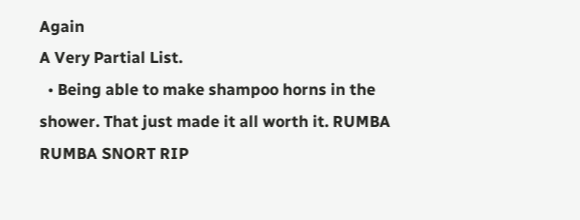Again
A Very Partial List.
  • Being able to make shampoo horns in the shower. That just made it all worth it. RUMBA RUMBA SNORT RIP